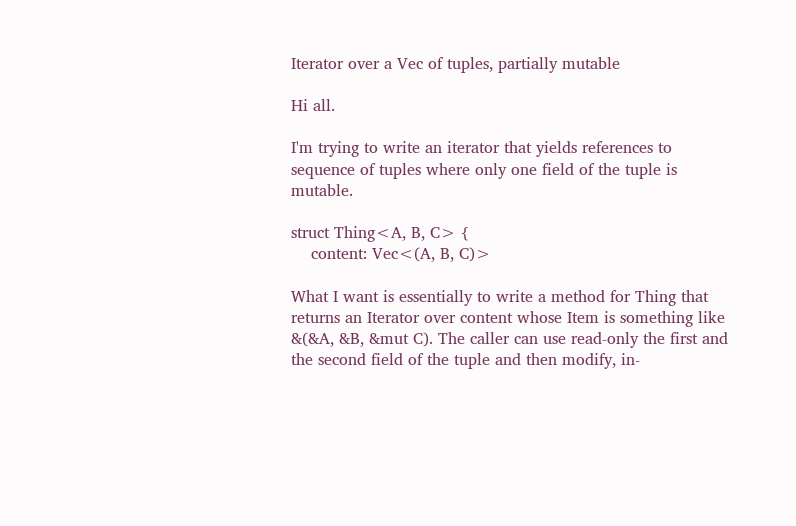Iterator over a Vec of tuples, partially mutable

Hi all.

I'm trying to write an iterator that yields references to sequence of tuples where only one field of the tuple is mutable.

struct Thing<A, B, C> {
    content: Vec<(A, B, C)>

What I want is essentially to write a method for Thing that returns an Iterator over content whose Item is something like &(&A, &B, &mut C). The caller can use read-only the first and the second field of the tuple and then modify, in-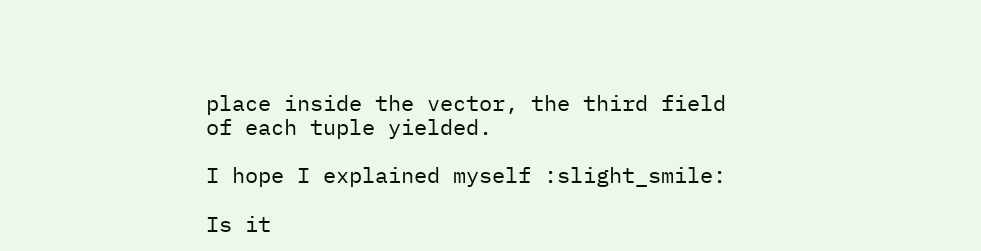place inside the vector, the third field of each tuple yielded.

I hope I explained myself :slight_smile:

Is it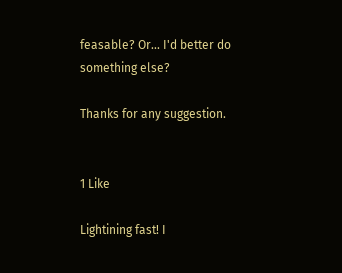feasable? Or... I'd better do something else?

Thanks for any suggestion.


1 Like

Lightining fast! I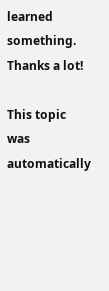learned something. Thanks a lot!

This topic was automatically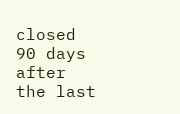closed 90 days after the last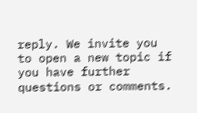reply. We invite you to open a new topic if you have further questions or comments.